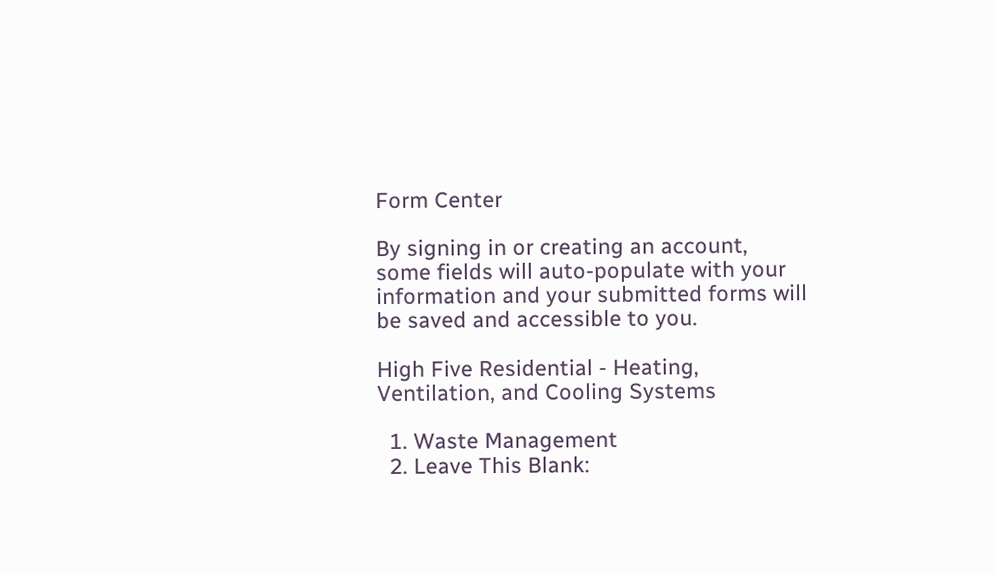Form Center

By signing in or creating an account, some fields will auto-populate with your information and your submitted forms will be saved and accessible to you.

High Five Residential - Heating, Ventilation, and Cooling Systems

  1. Waste Management
  2. Leave This Blank: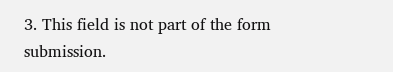3. This field is not part of the form submission.